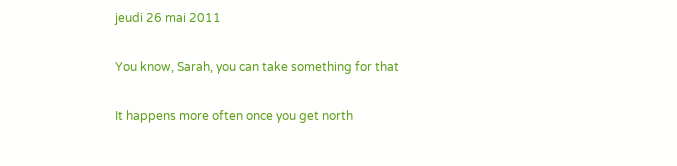jeudi 26 mai 2011

You know, Sarah, you can take something for that

It happens more often once you get north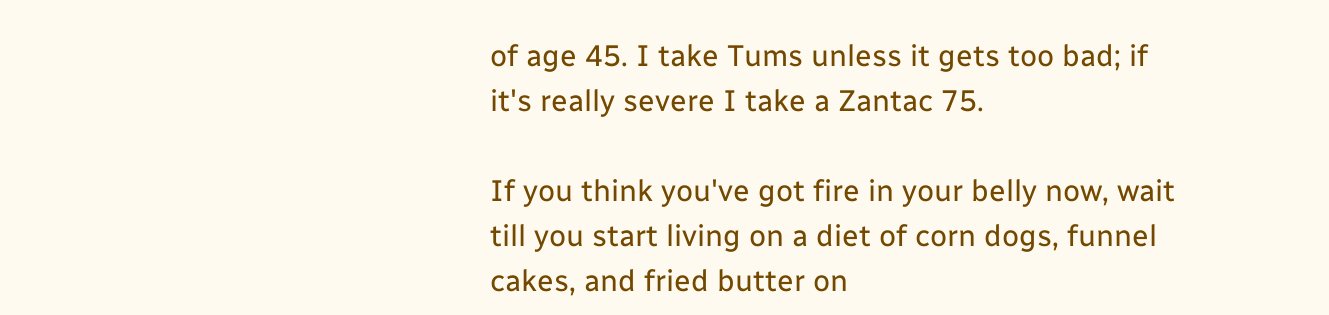of age 45. I take Tums unless it gets too bad; if it's really severe I take a Zantac 75.

If you think you've got fire in your belly now, wait till you start living on a diet of corn dogs, funnel cakes, and fried butter on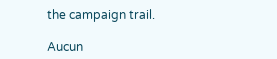the campaign trail.

Aucun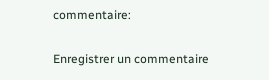commentaire:

Enregistrer un commentaire